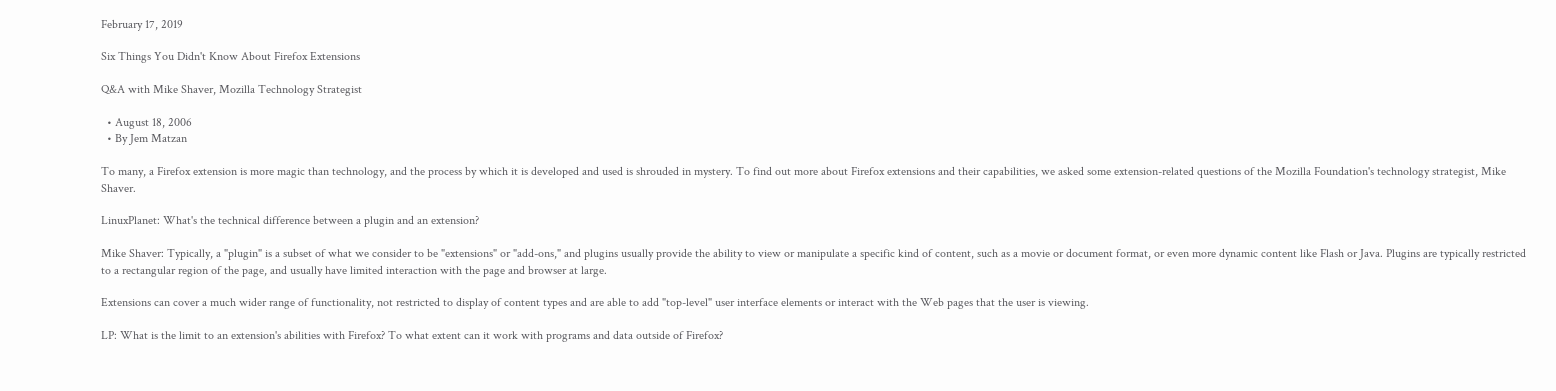February 17, 2019

Six Things You Didn't Know About Firefox Extensions

Q&A with Mike Shaver, Mozilla Technology Strategist

  • August 18, 2006
  • By Jem Matzan

To many, a Firefox extension is more magic than technology, and the process by which it is developed and used is shrouded in mystery. To find out more about Firefox extensions and their capabilities, we asked some extension-related questions of the Mozilla Foundation's technology strategist, Mike Shaver.

LinuxPlanet: What's the technical difference between a plugin and an extension?

Mike Shaver: Typically, a "plugin" is a subset of what we consider to be "extensions" or "add-ons," and plugins usually provide the ability to view or manipulate a specific kind of content, such as a movie or document format, or even more dynamic content like Flash or Java. Plugins are typically restricted to a rectangular region of the page, and usually have limited interaction with the page and browser at large.

Extensions can cover a much wider range of functionality, not restricted to display of content types and are able to add "top-level" user interface elements or interact with the Web pages that the user is viewing.

LP: What is the limit to an extension's abilities with Firefox? To what extent can it work with programs and data outside of Firefox?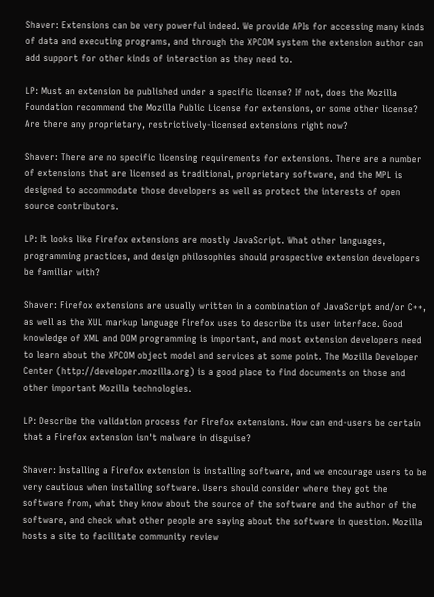Shaver: Extensions can be very powerful indeed. We provide APIs for accessing many kinds of data and executing programs, and through the XPCOM system the extension author can add support for other kinds of interaction as they need to.

LP: Must an extension be published under a specific license? If not, does the Mozilla Foundation recommend the Mozilla Public License for extensions, or some other license? Are there any proprietary, restrictively-licensed extensions right now?

Shaver: There are no specific licensing requirements for extensions. There are a number of extensions that are licensed as traditional, proprietary software, and the MPL is designed to accommodate those developers as well as protect the interests of open source contributors.

LP: It looks like Firefox extensions are mostly JavaScript. What other languages, programming practices, and design philosophies should prospective extension developers be familiar with?

Shaver: Firefox extensions are usually written in a combination of JavaScript and/or C++, as well as the XUL markup language Firefox uses to describe its user interface. Good knowledge of XML and DOM programming is important, and most extension developers need to learn about the XPCOM object model and services at some point. The Mozilla Developer Center (http://developer.mozilla.org) is a good place to find documents on those and other important Mozilla technologies.

LP: Describe the validation process for Firefox extensions. How can end-users be certain that a Firefox extension isn't malware in disguise?

Shaver: Installing a Firefox extension is installing software, and we encourage users to be very cautious when installing software. Users should consider where they got the software from, what they know about the source of the software and the author of the software, and check what other people are saying about the software in question. Mozilla hosts a site to facilitate community review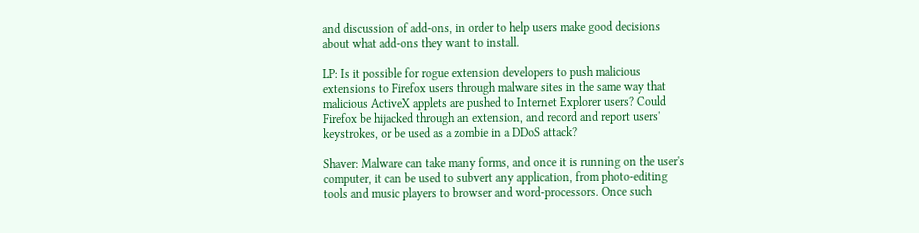and discussion of add-ons, in order to help users make good decisions about what add-ons they want to install.

LP: Is it possible for rogue extension developers to push malicious extensions to Firefox users through malware sites in the same way that malicious ActiveX applets are pushed to Internet Explorer users? Could Firefox be hijacked through an extension, and record and report users' keystrokes, or be used as a zombie in a DDoS attack?

Shaver: Malware can take many forms, and once it is running on the user's computer, it can be used to subvert any application, from photo-editing tools and music players to browser and word-processors. Once such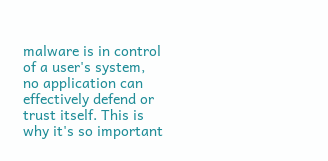malware is in control of a user's system, no application can effectively defend or trust itself. This is why it's so important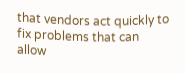that vendors act quickly to fix problems that can allow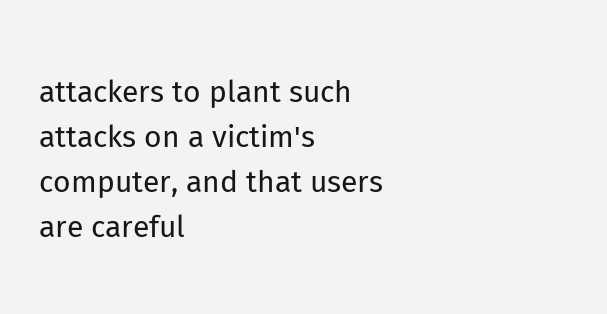attackers to plant such attacks on a victim's computer, and that users are careful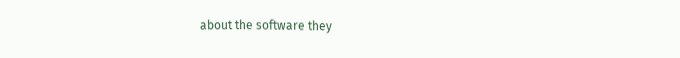about the software they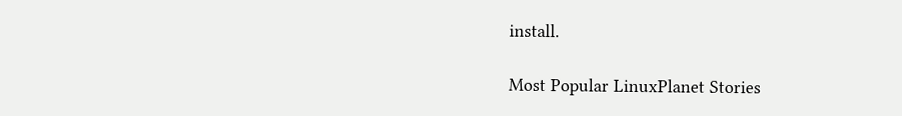install.

Most Popular LinuxPlanet Stories